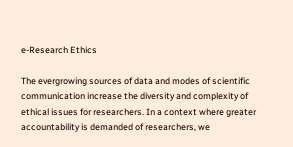e-Research Ethics

The evergrowing sources of data and modes of scientific communication increase the diversity and complexity of ethical issues for researchers. In a context where greater accountability is demanded of researchers, we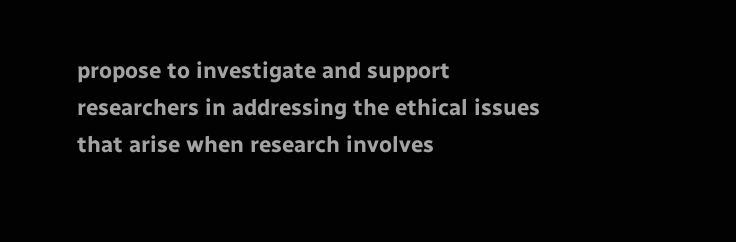propose to investigate and support researchers in addressing the ethical issues that arise when research involves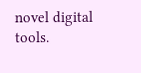novel digital tools.